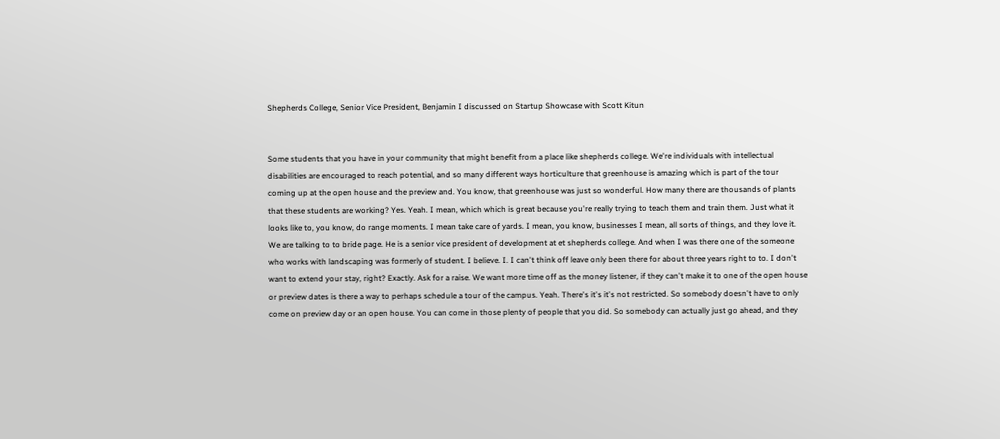Shepherds College, Senior Vice President, Benjamin I discussed on Startup Showcase with Scott Kitun


Some students that you have in your community that might benefit from a place like shepherds college. We're individuals with intellectual disabilities are encouraged to reach potential, and so many different ways horticulture that greenhouse is amazing which is part of the tour coming up at the open house and the preview and. You know, that greenhouse was just so wonderful. How many there are thousands of plants that these students are working? Yes. Yeah. I mean, which which is great because you're really trying to teach them and train them. Just what it looks like to, you know, do range moments. I mean take care of yards. I mean, you know, businesses I mean, all sorts of things, and they love it. We are talking to to bride page. He is a senior vice president of development at et shepherds college. And when I was there one of the someone who works with landscaping was formerly of student. I believe. I. I can't think off leave only been there for about three years right to to. I don't want to extend your stay, right? Exactly. Ask for a raise. We want more time off as the money listener, if they can't make it to one of the open house or preview dates is there a way to perhaps schedule a tour of the campus. Yeah. There's it's it's not restricted. So somebody doesn't have to only come on preview day or an open house. You can come in those plenty of people that you did. So somebody can actually just go ahead, and they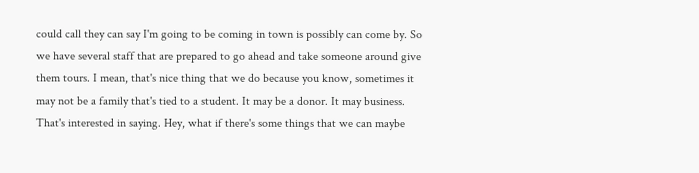could call they can say I'm going to be coming in town is possibly can come by. So we have several staff that are prepared to go ahead and take someone around give them tours. I mean, that's nice thing that we do because you know, sometimes it may not be a family that's tied to a student. It may be a donor. It may business. That's interested in saying. Hey, what if there's some things that we can maybe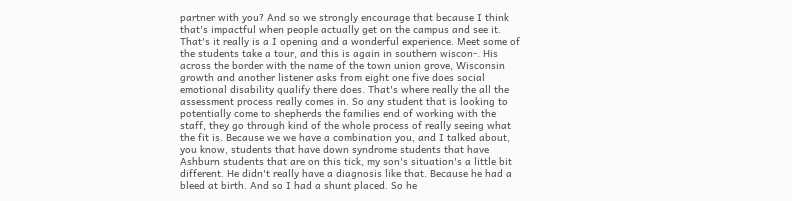partner with you? And so we strongly encourage that because I think that's impactful when people actually get on the campus and see it. That's it really is a I opening and a wonderful experience. Meet some of the students take a tour, and this is again in southern wiscon-. His across the border with the name of the town union grove, Wisconsin growth and another listener asks from eight one five does social emotional disability qualify there does. That's where really the all the assessment process really comes in. So any student that is looking to potentially come to shepherds the families end of working with the staff, they go through kind of the whole process of really seeing what the fit is. Because we we have a combination you, and I talked about, you know, students that have down syndrome students that have Ashburn students that are on this tick, my son's situation's a little bit different. He didn't really have a diagnosis like that. Because he had a bleed at birth. And so I had a shunt placed. So he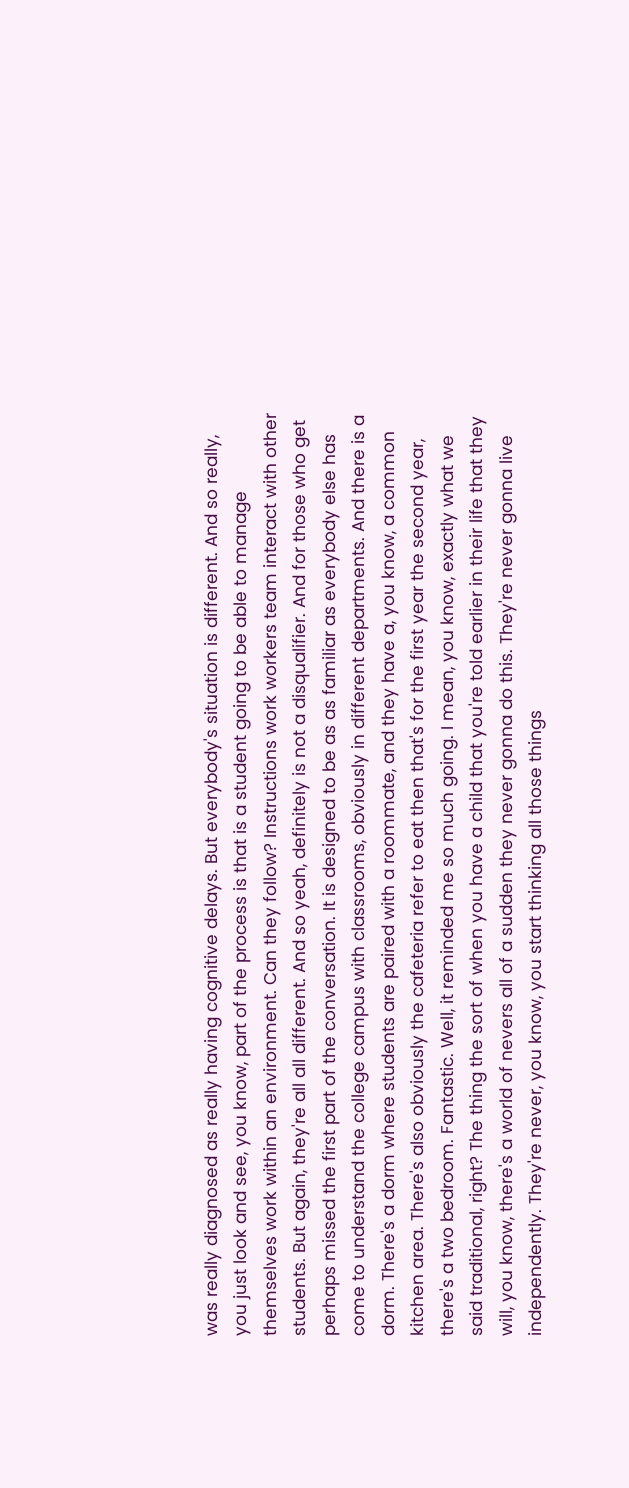was really diagnosed as really having cognitive delays. But everybody's situation is different. And so really, you just look and see, you know, part of the process is that is a student going to be able to manage themselves work within an environment. Can they follow? Instructions work workers team interact with other students. But again, they're all all different. And so yeah, definitely is not a disqualifier. And for those who get perhaps missed the first part of the conversation. It is designed to be as as familiar as everybody else has come to understand the college campus with classrooms, obviously in different departments. And there is a dorm. There's a dorm where students are paired with a roommate, and they have a, you know, a common kitchen area. There's also obviously the cafeteria refer to eat then that's for the first year the second year, there's a two bedroom. Fantastic. Well, it reminded me so much going. I mean, you know, exactly what we said traditional, right? The thing the sort of when you have a child that you're told earlier in their life that they will, you know, there's a world of nevers all of a sudden they never gonna do this. They're never gonna live independently. They're never, you know, you start thinking all those things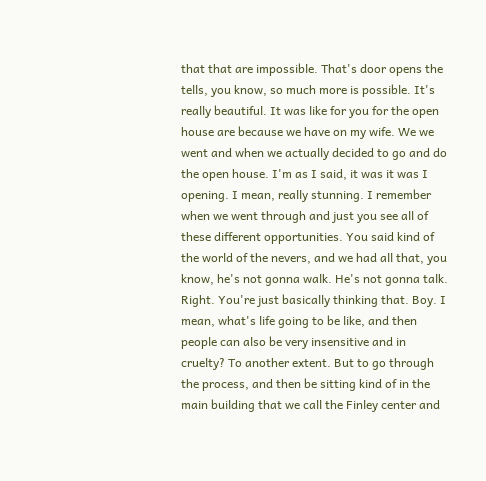that that are impossible. That's door opens the tells, you know, so much more is possible. It's really beautiful. It was like for you for the open house are because we have on my wife. We we went and when we actually decided to go and do the open house. I'm as I said, it was it was I opening. I mean, really stunning. I remember when we went through and just you see all of these different opportunities. You said kind of the world of the nevers, and we had all that, you know, he's not gonna walk. He's not gonna talk. Right. You're just basically thinking that. Boy. I mean, what's life going to be like, and then people can also be very insensitive and in cruelty? To another extent. But to go through the process, and then be sitting kind of in the main building that we call the Finley center and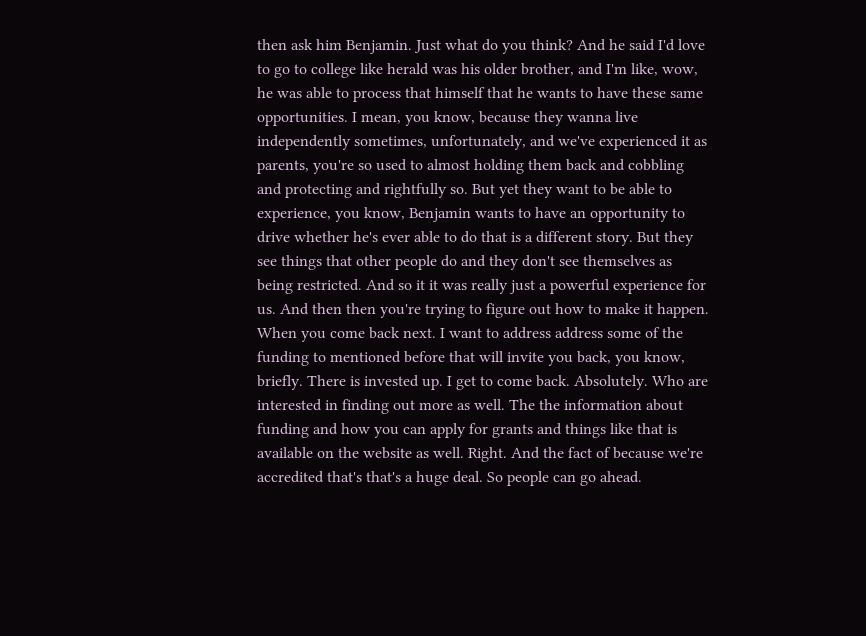then ask him Benjamin. Just what do you think? And he said I'd love to go to college like herald was his older brother, and I'm like, wow, he was able to process that himself that he wants to have these same opportunities. I mean, you know, because they wanna live independently sometimes, unfortunately, and we've experienced it as parents, you're so used to almost holding them back and cobbling and protecting and rightfully so. But yet they want to be able to experience, you know, Benjamin wants to have an opportunity to drive whether he's ever able to do that is a different story. But they see things that other people do and they don't see themselves as being restricted. And so it it was really just a powerful experience for us. And then then you're trying to figure out how to make it happen. When you come back next. I want to address address some of the funding to mentioned before that will invite you back, you know, briefly. There is invested up. I get to come back. Absolutely. Who are interested in finding out more as well. The the information about funding and how you can apply for grants and things like that is available on the website as well. Right. And the fact of because we're accredited that's that's a huge deal. So people can go ahead.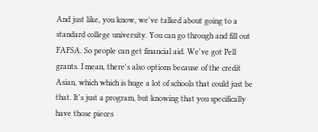And just like, you know, we've talked about going to a standard college university. You can go through and fill out FAFSA. So people can get financial aid. We've got Pell grants. I mean, there's also options because of the credit Asian, which which is huge a lot of schools that could just be that. It's just a program, but knowing that you specifically have those pieces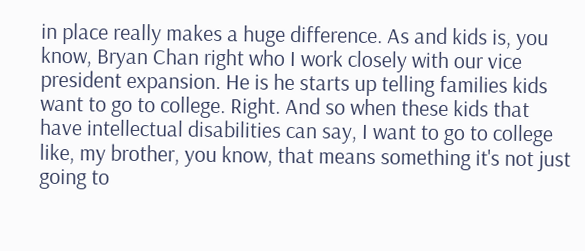in place really makes a huge difference. As and kids is, you know, Bryan Chan right who I work closely with our vice president expansion. He is he starts up telling families kids want to go to college. Right. And so when these kids that have intellectual disabilities can say, I want to go to college like, my brother, you know, that means something it's not just going to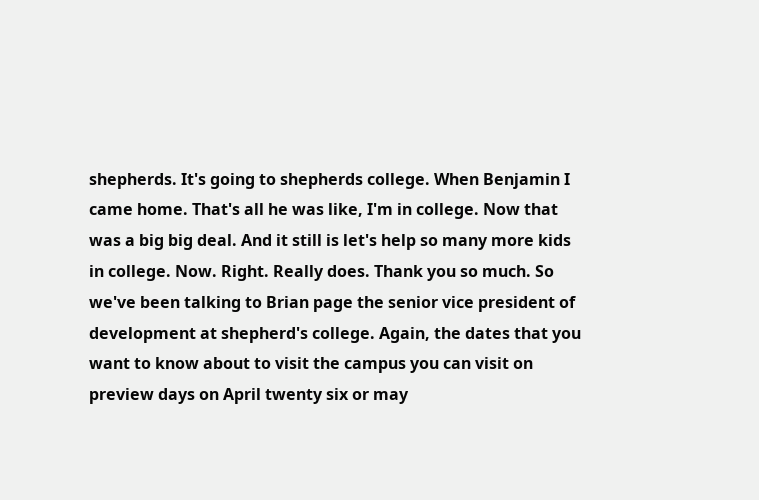shepherds. It's going to shepherds college. When Benjamin I came home. That's all he was like, I'm in college. Now that was a big big deal. And it still is let's help so many more kids in college. Now. Right. Really does. Thank you so much. So we've been talking to Brian page the senior vice president of development at shepherd's college. Again, the dates that you want to know about to visit the campus you can visit on preview days on April twenty six or may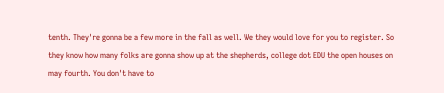tenth. They're gonna be a few more in the fall as well. We they would love for you to register. So they know how many folks are gonna show up at the shepherds, college dot EDU the open houses on may fourth. You don't have to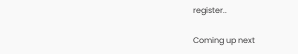register..

Coming up next